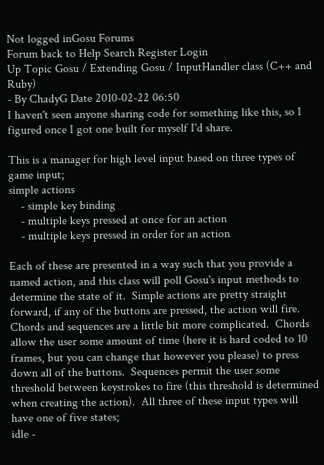Not logged inGosu Forums
Forum back to Help Search Register Login
Up Topic Gosu / Extending Gosu / InputHandler class (C++ and Ruby)
- By ChadyG Date 2010-02-22 06:50
I haven't seen anyone sharing code for something like this, so I figured once I got one built for myself I'd share.

This is a manager for high level input based on three types of game input;
simple actions
    - simple key binding
    - multiple keys pressed at once for an action
    - multiple keys pressed in order for an action

Each of these are presented in a way such that you provide a named action, and this class will poll Gosu's input methods to determine the state of it.  Simple actions are pretty straight forward, if any of the buttons are pressed, the action will fire.  Chords and sequences are a little bit more complicated.  Chords allow the user some amount of time (here it is hard coded to 10 frames, but you can change that however you please) to press down all of the buttons.  Sequences permit the user some threshold between keystrokes to fire (this threshold is determined when creating the action).  All three of these input types will have one of five states;
idle -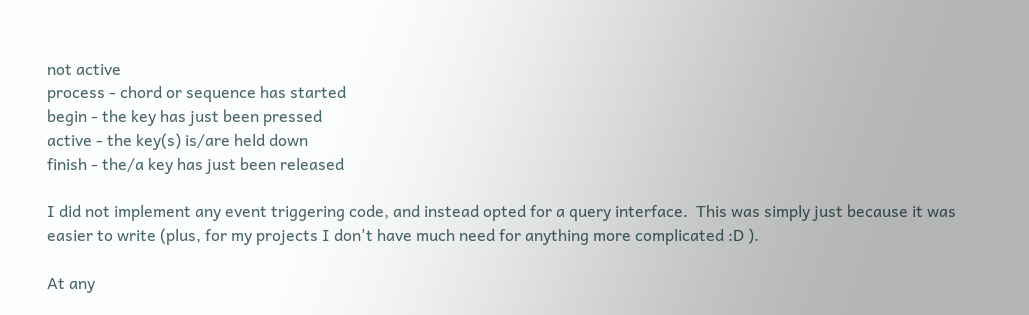not active
process - chord or sequence has started
begin - the key has just been pressed
active - the key(s) is/are held down
finish - the/a key has just been released

I did not implement any event triggering code, and instead opted for a query interface.  This was simply just because it was easier to write (plus, for my projects I don't have much need for anything more complicated :D ).

At any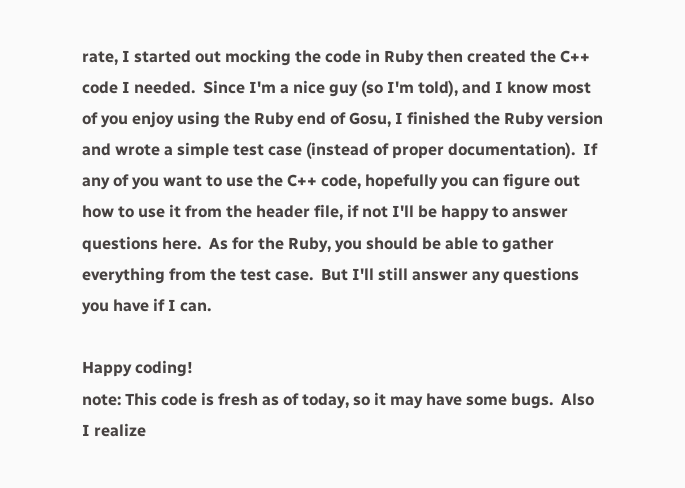rate, I started out mocking the code in Ruby then created the C++ code I needed.  Since I'm a nice guy (so I'm told), and I know most of you enjoy using the Ruby end of Gosu, I finished the Ruby version and wrote a simple test case (instead of proper documentation).  If any of you want to use the C++ code, hopefully you can figure out how to use it from the header file, if not I'll be happy to answer questions here.  As for the Ruby, you should be able to gather everything from the test case.  But I'll still answer any questions you have if I can.

Happy coding!
note: This code is fresh as of today, so it may have some bugs.  Also I realize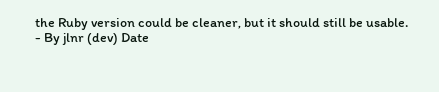the Ruby version could be cleaner, but it should still be usable.
- By jlnr (dev) Date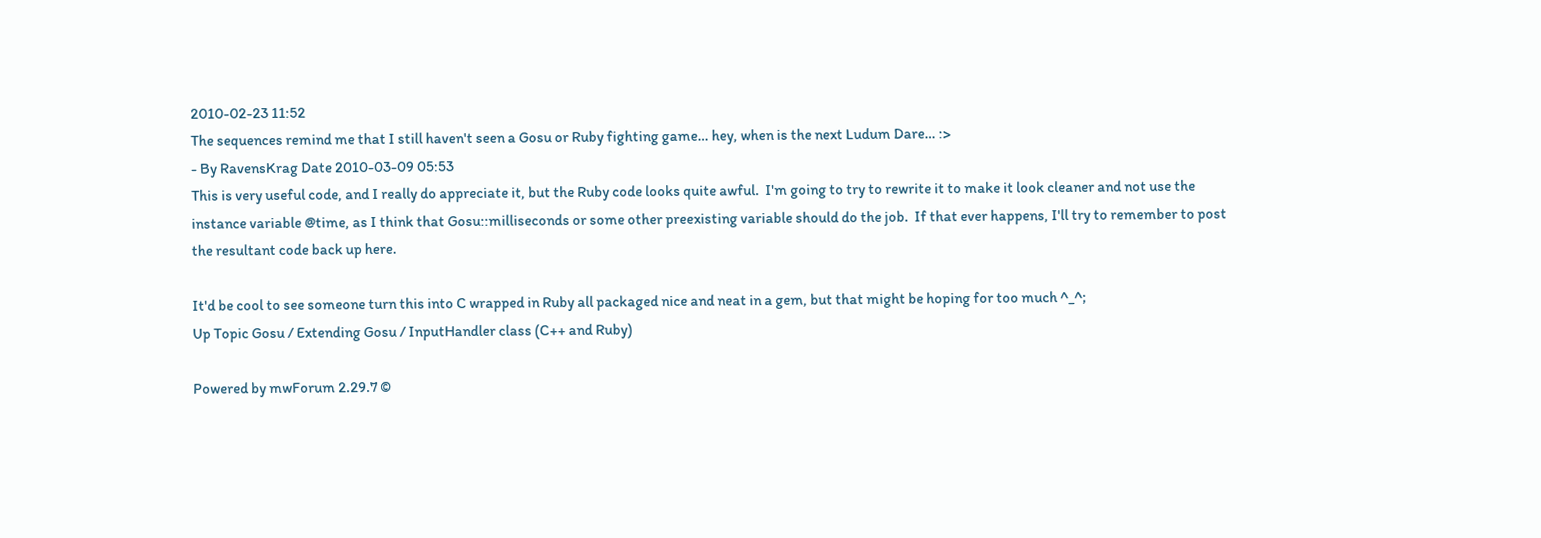2010-02-23 11:52
The sequences remind me that I still haven't seen a Gosu or Ruby fighting game… hey, when is the next Ludum Dare… :>
- By RavensKrag Date 2010-03-09 05:53
This is very useful code, and I really do appreciate it, but the Ruby code looks quite awful.  I'm going to try to rewrite it to make it look cleaner and not use the instance variable @time, as I think that Gosu::milliseconds or some other preexisting variable should do the job.  If that ever happens, I'll try to remember to post the resultant code back up here.

It'd be cool to see someone turn this into C wrapped in Ruby all packaged nice and neat in a gem, but that might be hoping for too much ^_^;
Up Topic Gosu / Extending Gosu / InputHandler class (C++ and Ruby)

Powered by mwForum 2.29.7 ©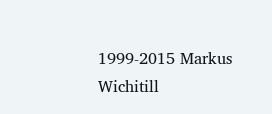1999-2015 Markus Wichitill